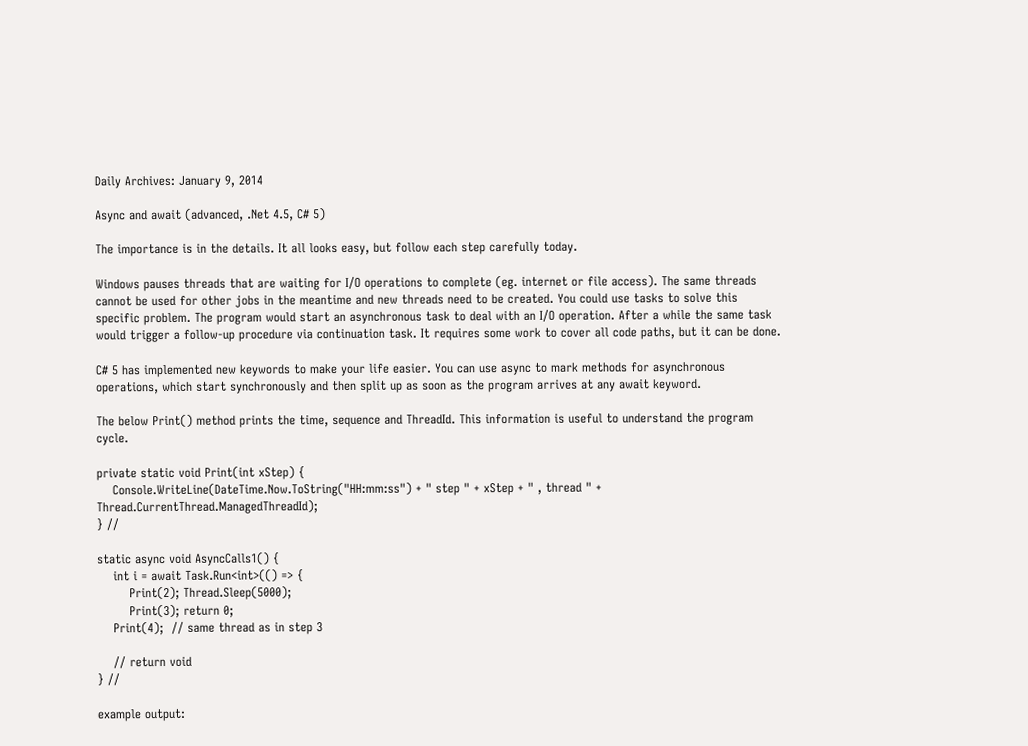Daily Archives: January 9, 2014

Async and await (advanced, .Net 4.5, C# 5)

The importance is in the details. It all looks easy, but follow each step carefully today.

Windows pauses threads that are waiting for I/O operations to complete (eg. internet or file access). The same threads cannot be used for other jobs in the meantime and new threads need to be created. You could use tasks to solve this specific problem. The program would start an asynchronous task to deal with an I/O operation. After a while the same task would trigger a follow-up procedure via continuation task. It requires some work to cover all code paths, but it can be done.

C# 5 has implemented new keywords to make your life easier. You can use async to mark methods for asynchronous operations, which start synchronously and then split up as soon as the program arrives at any await keyword.

The below Print() method prints the time, sequence and ThreadId. This information is useful to understand the program cycle.

private static void Print(int xStep) {
    Console.WriteLine(DateTime.Now.ToString("HH:mm:ss") + " step " + xStep + " , thread " + Thread.CurrentThread.ManagedThreadId);
} //

static async void AsyncCalls1() {
    int i = await Task.Run<int>(() => {
        Print(2); Thread.Sleep(5000);
        Print(3); return 0;
    Print(4);  // same thread as in step 3

    // return void
} //

example output: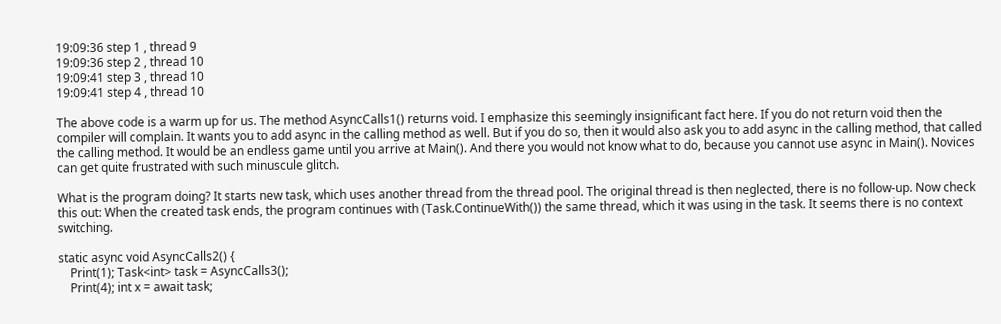19:09:36 step 1 , thread 9
19:09:36 step 2 , thread 10
19:09:41 step 3 , thread 10
19:09:41 step 4 , thread 10

The above code is a warm up for us. The method AsyncCalls1() returns void. I emphasize this seemingly insignificant fact here. If you do not return void then the compiler will complain. It wants you to add async in the calling method as well. But if you do so, then it would also ask you to add async in the calling method, that called the calling method. It would be an endless game until you arrive at Main(). And there you would not know what to do, because you cannot use async in Main(). Novices can get quite frustrated with such minuscule glitch.

What is the program doing? It starts new task, which uses another thread from the thread pool. The original thread is then neglected, there is no follow-up. Now check this out: When the created task ends, the program continues with (Task.ContinueWith()) the same thread, which it was using in the task. It seems there is no context switching.

static async void AsyncCalls2() {
    Print(1); Task<int> task = AsyncCalls3();
    Print(4); int x = await task;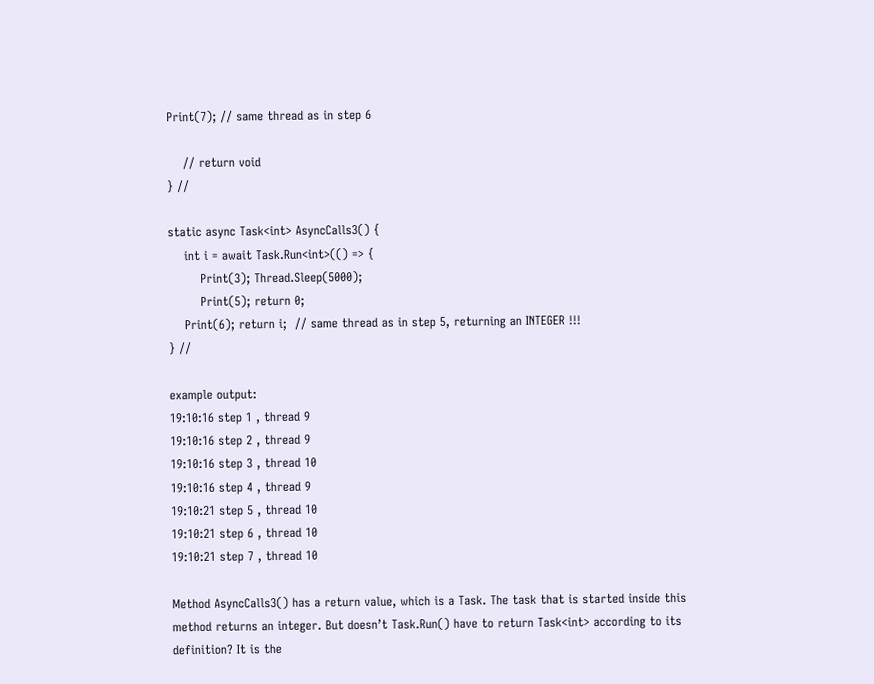Print(7); // same thread as in step 6

    // return void
} //

static async Task<int> AsyncCalls3() {
    int i = await Task.Run<int>(() => {
        Print(3); Thread.Sleep(5000);
        Print(5); return 0;
    Print(6); return i;  // same thread as in step 5, returning an INTEGER !!!
} //

example output:
19:10:16 step 1 , thread 9
19:10:16 step 2 , thread 9
19:10:16 step 3 , thread 10
19:10:16 step 4 , thread 9
19:10:21 step 5 , thread 10
19:10:21 step 6 , thread 10
19:10:21 step 7 , thread 10

Method AsyncCalls3() has a return value, which is a Task. The task that is started inside this method returns an integer. But doesn’t Task.Run() have to return Task<int> according to its definition? It is the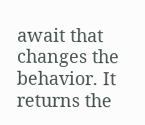await that changes the behavior. It returns the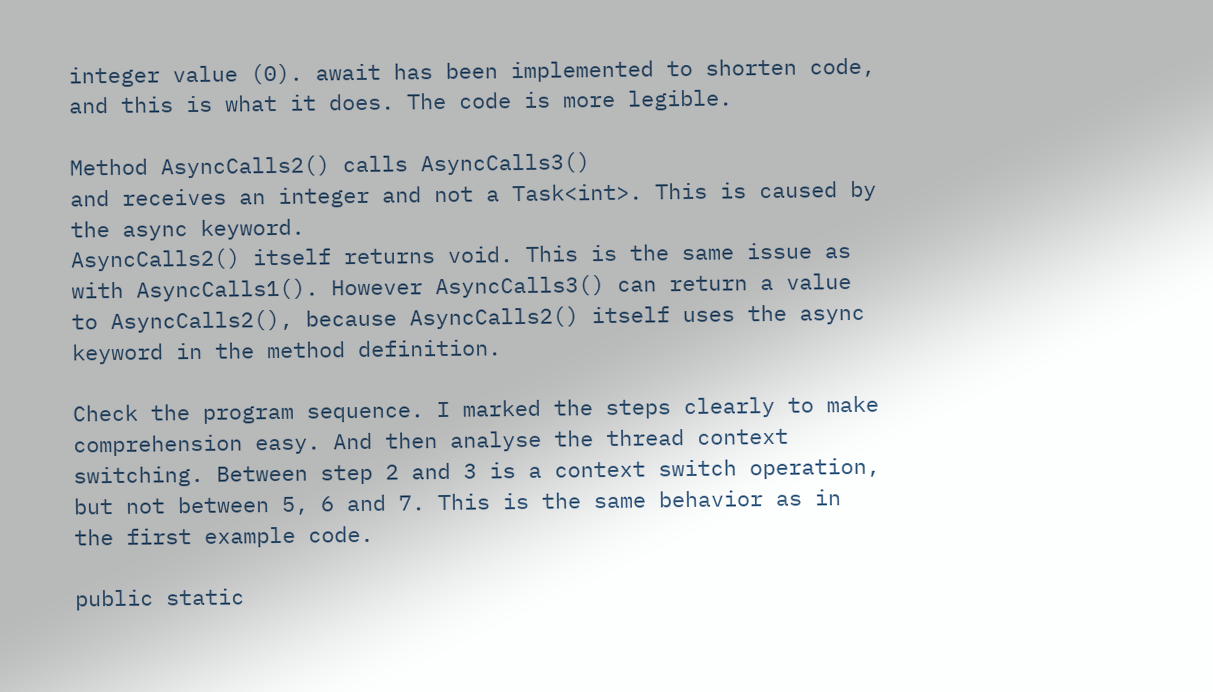integer value (0). await has been implemented to shorten code, and this is what it does. The code is more legible.

Method AsyncCalls2() calls AsyncCalls3()
and receives an integer and not a Task<int>. This is caused by the async keyword.
AsyncCalls2() itself returns void. This is the same issue as with AsyncCalls1(). However AsyncCalls3() can return a value to AsyncCalls2(), because AsyncCalls2() itself uses the async keyword in the method definition.

Check the program sequence. I marked the steps clearly to make comprehension easy. And then analyse the thread context switching. Between step 2 and 3 is a context switch operation, but not between 5, 6 and 7. This is the same behavior as in the first example code.

public static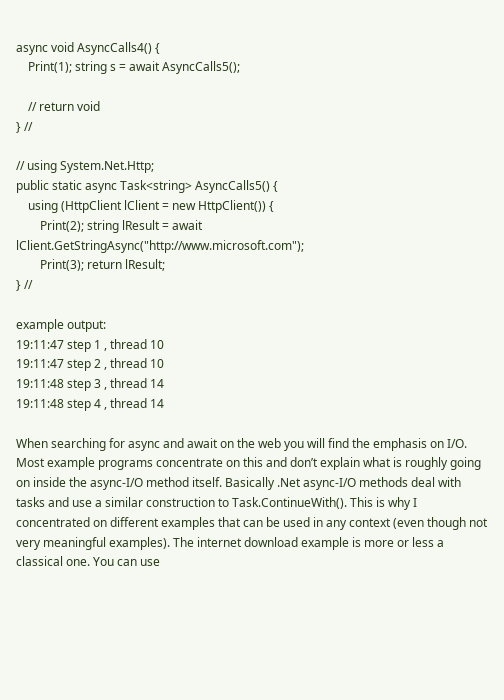async void AsyncCalls4() {
    Print(1); string s = await AsyncCalls5();

    // return void
} //

// using System.Net.Http;
public static async Task<string> AsyncCalls5() {
    using (HttpClient lClient = new HttpClient()) {
        Print(2); string lResult = await lClient.GetStringAsync("http://www.microsoft.com");
        Print(3); return lResult;
} //

example output:
19:11:47 step 1 , thread 10
19:11:47 step 2 , thread 10
19:11:48 step 3 , thread 14
19:11:48 step 4 , thread 14

When searching for async and await on the web you will find the emphasis on I/O. Most example programs concentrate on this and don’t explain what is roughly going on inside the async-I/O method itself. Basically .Net async-I/O methods deal with tasks and use a similar construction to Task.ContinueWith(). This is why I concentrated on different examples that can be used in any context (even though not very meaningful examples). The internet download example is more or less a classical one. You can use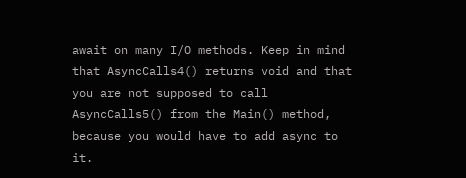await on many I/O methods. Keep in mind that AsyncCalls4() returns void and that you are not supposed to call AsyncCalls5() from the Main() method, because you would have to add async to it.